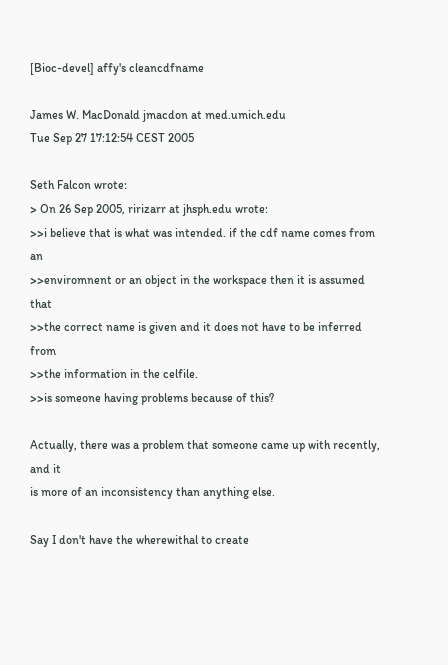[Bioc-devel] affy's cleancdfname

James W. MacDonald jmacdon at med.umich.edu
Tue Sep 27 17:12:54 CEST 2005

Seth Falcon wrote:
> On 26 Sep 2005, ririzarr at jhsph.edu wrote:
>>i believe that is what was intended. if the cdf name comes from an
>>enviromnent or an object in the workspace then it is assumed that
>>the correct name is given and it does not have to be inferred from
>>the information in the celfile.
>>is someone having problems because of this?

Actually, there was a problem that someone came up with recently, and it
is more of an inconsistency than anything else.

Say I don't have the wherewithal to create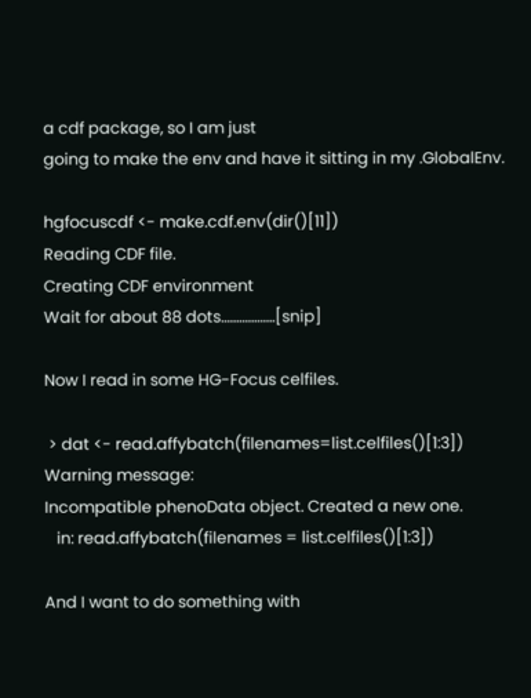a cdf package, so I am just
going to make the env and have it sitting in my .GlobalEnv.

hgfocuscdf <- make.cdf.env(dir()[11])
Reading CDF file.
Creating CDF environment
Wait for about 88 dots..................[snip]

Now I read in some HG-Focus celfiles.

 > dat <- read.affybatch(filenames=list.celfiles()[1:3])
Warning message:
Incompatible phenoData object. Created a new one.
   in: read.affybatch(filenames = list.celfiles()[1:3])

And I want to do something with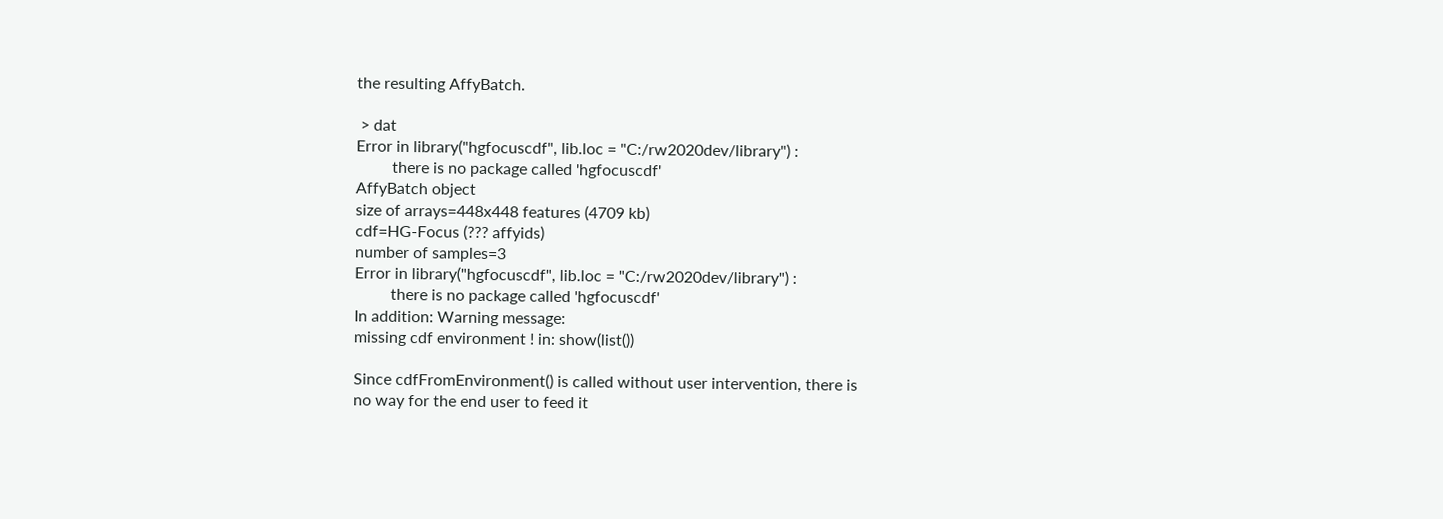the resulting AffyBatch.

 > dat
Error in library("hgfocuscdf", lib.loc = "C:/rw2020dev/library") :
         there is no package called 'hgfocuscdf'
AffyBatch object
size of arrays=448x448 features (4709 kb)
cdf=HG-Focus (??? affyids)
number of samples=3
Error in library("hgfocuscdf", lib.loc = "C:/rw2020dev/library") :
         there is no package called 'hgfocuscdf'
In addition: Warning message:
missing cdf environment ! in: show(list())

Since cdfFromEnvironment() is called without user intervention, there is
no way for the end user to feed it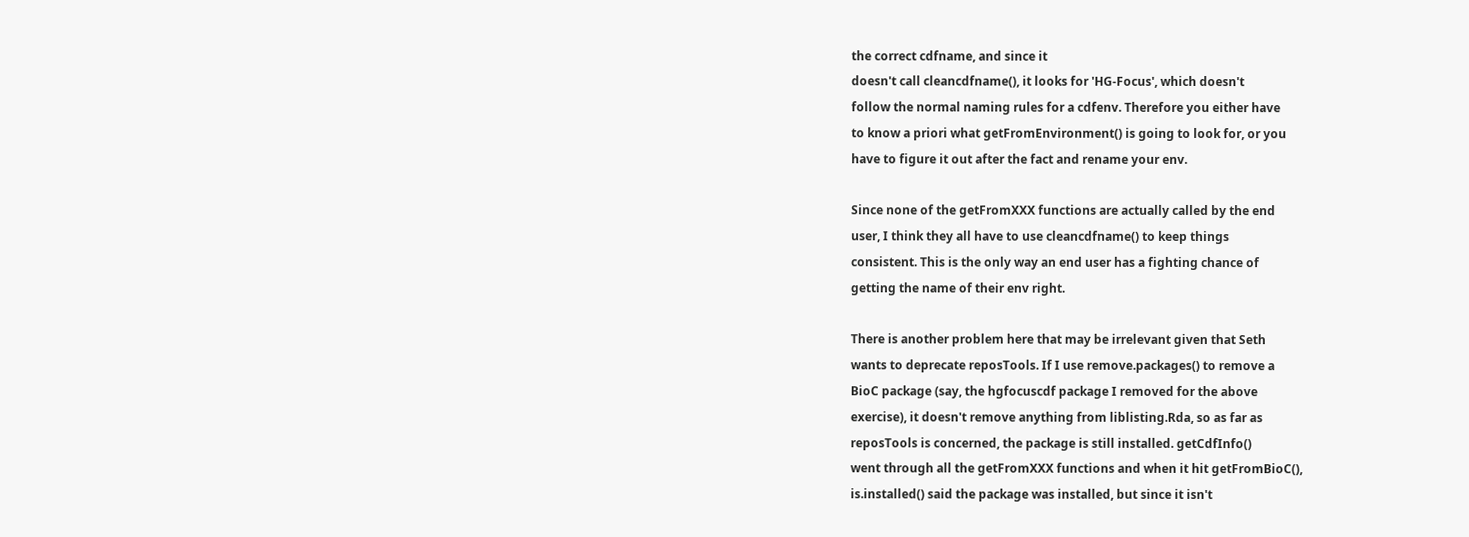the correct cdfname, and since it
doesn't call cleancdfname(), it looks for 'HG-Focus', which doesn't
follow the normal naming rules for a cdfenv. Therefore you either have
to know a priori what getFromEnvironment() is going to look for, or you
have to figure it out after the fact and rename your env.

Since none of the getFromXXX functions are actually called by the end
user, I think they all have to use cleancdfname() to keep things
consistent. This is the only way an end user has a fighting chance of
getting the name of their env right.

There is another problem here that may be irrelevant given that Seth
wants to deprecate reposTools. If I use remove.packages() to remove a
BioC package (say, the hgfocuscdf package I removed for the above
exercise), it doesn't remove anything from liblisting.Rda, so as far as
reposTools is concerned, the package is still installed. getCdfInfo()
went through all the getFromXXX functions and when it hit getFromBioC(),
is.installed() said the package was installed, but since it isn't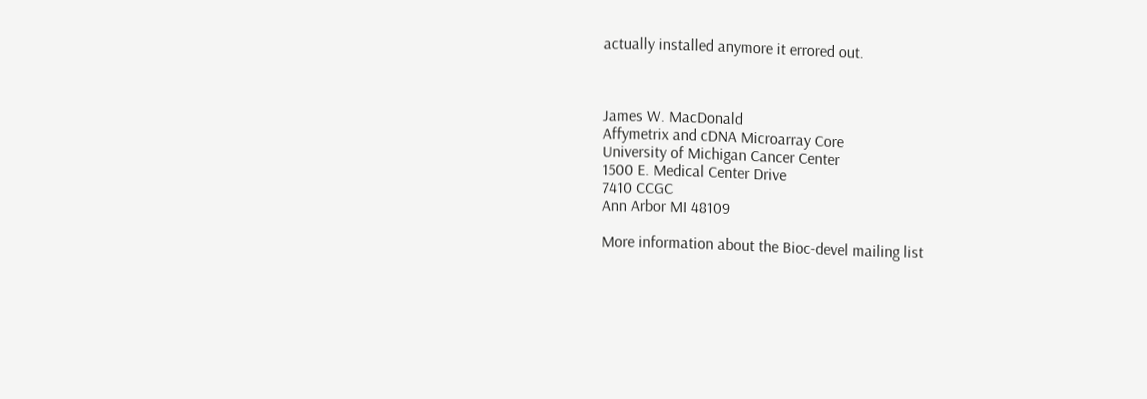actually installed anymore it errored out.



James W. MacDonald
Affymetrix and cDNA Microarray Core
University of Michigan Cancer Center
1500 E. Medical Center Drive
7410 CCGC
Ann Arbor MI 48109

More information about the Bioc-devel mailing list